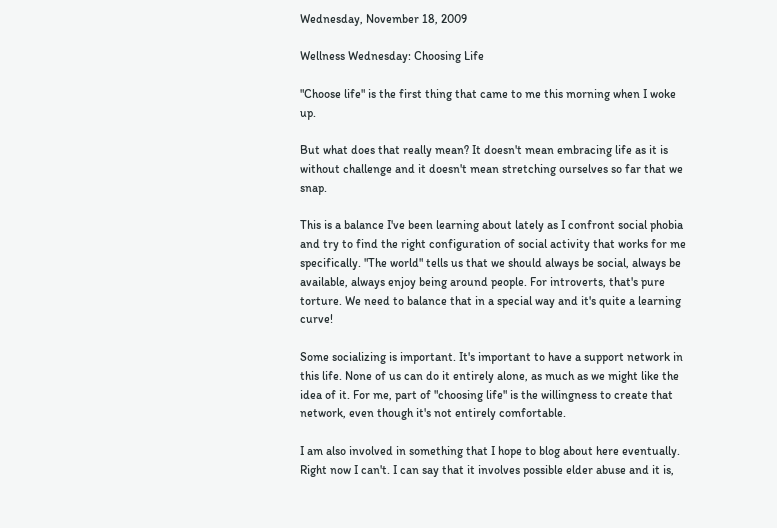Wednesday, November 18, 2009

Wellness Wednesday: Choosing Life

"Choose life" is the first thing that came to me this morning when I woke up.

But what does that really mean? It doesn't mean embracing life as it is without challenge and it doesn't mean stretching ourselves so far that we snap.

This is a balance I've been learning about lately as I confront social phobia and try to find the right configuration of social activity that works for me specifically. "The world" tells us that we should always be social, always be available, always enjoy being around people. For introverts, that's pure torture. We need to balance that in a special way and it's quite a learning curve!

Some socializing is important. It's important to have a support network in this life. None of us can do it entirely alone, as much as we might like the idea of it. For me, part of "choosing life" is the willingness to create that network, even though it's not entirely comfortable.

I am also involved in something that I hope to blog about here eventually. Right now I can't. I can say that it involves possible elder abuse and it is,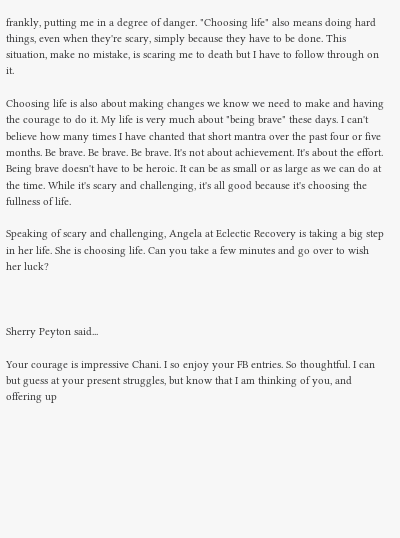frankly, putting me in a degree of danger. "Choosing life" also means doing hard things, even when they're scary, simply because they have to be done. This situation, make no mistake, is scaring me to death but I have to follow through on it.

Choosing life is also about making changes we know we need to make and having the courage to do it. My life is very much about "being brave" these days. I can't believe how many times I have chanted that short mantra over the past four or five months. Be brave. Be brave. Be brave. It's not about achievement. It's about the effort. Being brave doesn't have to be heroic. It can be as small or as large as we can do at the time. While it's scary and challenging, it's all good because it's choosing the fullness of life.

Speaking of scary and challenging, Angela at Eclectic Recovery is taking a big step in her life. She is choosing life. Can you take a few minutes and go over to wish her luck?



Sherry Peyton said...

Your courage is impressive Chani. I so enjoy your FB entries. So thoughtful. I can but guess at your present struggles, but know that I am thinking of you, and offering up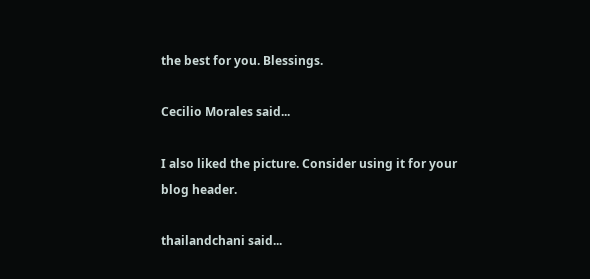the best for you. Blessings.

Cecilio Morales said...

I also liked the picture. Consider using it for your blog header.

thailandchani said...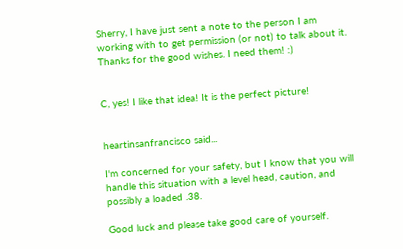Sherry, I have just sent a note to the person I am working with to get permission (or not) to talk about it. Thanks for the good wishes. I need them! :)


C, yes! I like that idea! It is the perfect picture!


heartinsanfrancisco said...

I'm concerned for your safety, but I know that you will handle this situation with a level head, caution, and possibly a loaded .38.

Good luck and please take good care of yourself.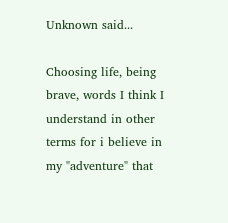Unknown said...

Choosing life, being brave, words I think I understand in other terms for i believe in my "adventure" that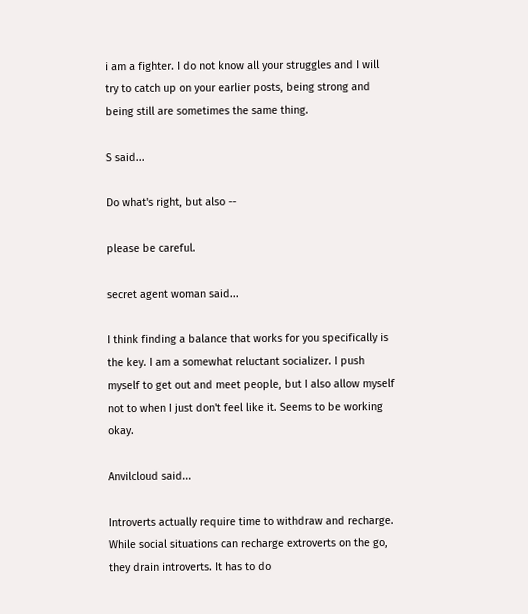i am a fighter. I do not know all your struggles and I will try to catch up on your earlier posts, being strong and being still are sometimes the same thing.

S said...

Do what's right, but also --

please be careful.

secret agent woman said...

I think finding a balance that works for you specifically is the key. I am a somewhat reluctant socializer. I push myself to get out and meet people, but I also allow myself not to when I just don't feel like it. Seems to be working okay.

Anvilcloud said...

Introverts actually require time to withdraw and recharge. While social situations can recharge extroverts on the go, they drain introverts. It has to do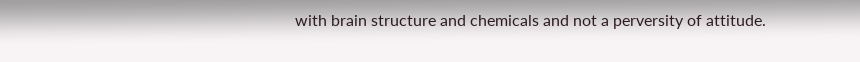with brain structure and chemicals and not a perversity of attitude.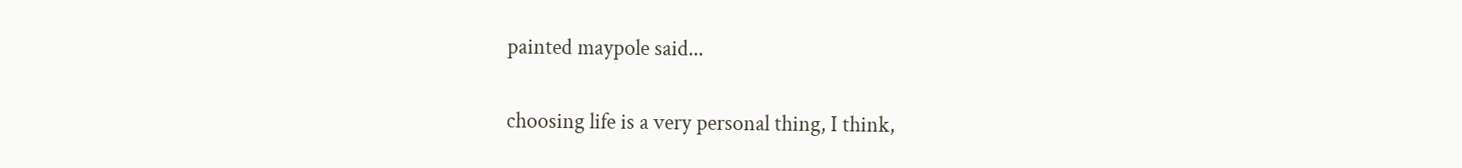painted maypole said...

choosing life is a very personal thing, I think,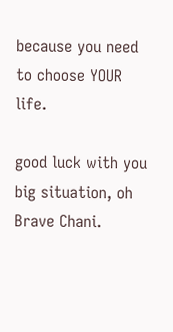because you need to choose YOUR life.

good luck with you big situation, oh Brave Chani.